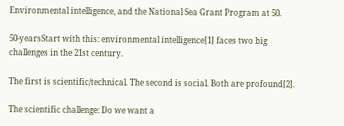Environmental intelligence, and the National Sea Grant Program at 50.

50-yearsStart with this: environmental intelligence[1] faces two big challenges in the 21st century.

The first is scientific/technical. The second is social. Both are profound[2].

The scientific challenge: Do we want a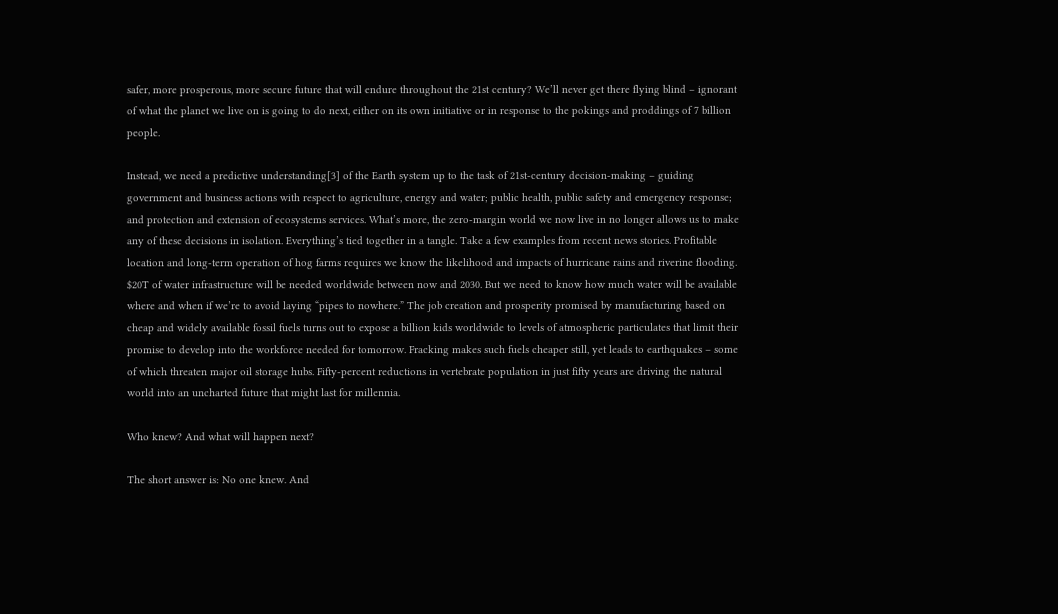safer, more prosperous, more secure future that will endure throughout the 21st century? We’ll never get there flying blind – ignorant of what the planet we live on is going to do next, either on its own initiative or in response to the pokings and proddings of 7 billion people.

Instead, we need a predictive understanding[3] of the Earth system up to the task of 21st-century decision-making – guiding government and business actions with respect to agriculture, energy and water; public health, public safety and emergency response; and protection and extension of ecosystems services. What’s more, the zero-margin world we now live in no longer allows us to make any of these decisions in isolation. Everything’s tied together in a tangle. Take a few examples from recent news stories. Profitable location and long-term operation of hog farms requires we know the likelihood and impacts of hurricane rains and riverine flooding. $20T of water infrastructure will be needed worldwide between now and 2030. But we need to know how much water will be available where and when if we’re to avoid laying “pipes to nowhere.” The job creation and prosperity promised by manufacturing based on cheap and widely available fossil fuels turns out to expose a billion kids worldwide to levels of atmospheric particulates that limit their promise to develop into the workforce needed for tomorrow. Fracking makes such fuels cheaper still, yet leads to earthquakes – some of which threaten major oil storage hubs. Fifty-percent reductions in vertebrate population in just fifty years are driving the natural world into an uncharted future that might last for millennia.

Who knew? And what will happen next?

The short answer is: No one knew. And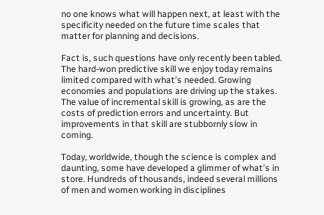no one knows what will happen next, at least with the specificity needed on the future time scales that matter for planning and decisions.

Fact is, such questions have only recently been tabled. The hard-won predictive skill we enjoy today remains limited compared with what’s needed. Growing economies and populations are driving up the stakes. The value of incremental skill is growing, as are the costs of prediction errors and uncertainty. But improvements in that skill are stubbornly slow in coming.

Today, worldwide, though the science is complex and daunting, some have developed a glimmer of what’s in store. Hundreds of thousands, indeed several millions of men and women working in disciplines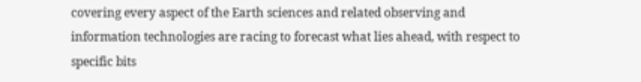covering every aspect of the Earth sciences and related observing and information technologies are racing to forecast what lies ahead, with respect to specific bits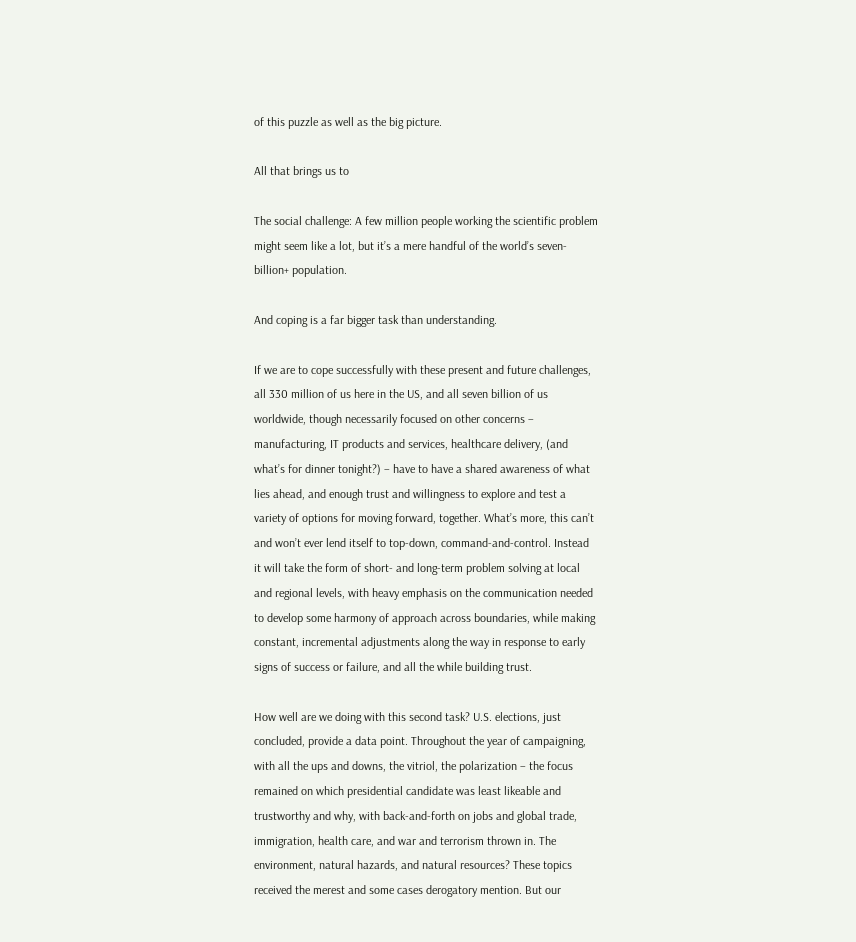of this puzzle as well as the big picture.

All that brings us to

The social challenge: A few million people working the scientific problem might seem like a lot, but it’s a mere handful of the world’s seven-billion+ population.

And coping is a far bigger task than understanding.

If we are to cope successfully with these present and future challenges, all 330 million of us here in the US, and all seven billion of us worldwide, though necessarily focused on other concerns – manufacturing, IT products and services, healthcare delivery, (and what’s for dinner tonight?) – have to have a shared awareness of what lies ahead, and enough trust and willingness to explore and test a variety of options for moving forward, together. What’s more, this can’t and won’t ever lend itself to top-down, command-and-control. Instead it will take the form of short- and long-term problem solving at local and regional levels, with heavy emphasis on the communication needed to develop some harmony of approach across boundaries, while making constant, incremental adjustments along the way in response to early signs of success or failure, and all the while building trust.

How well are we doing with this second task? U.S. elections, just concluded, provide a data point. Throughout the year of campaigning, with all the ups and downs, the vitriol, the polarization – the focus remained on which presidential candidate was least likeable and trustworthy and why, with back-and-forth on jobs and global trade, immigration, health care, and war and terrorism thrown in. The environment, natural hazards, and natural resources? These topics received the merest and some cases derogatory mention. But our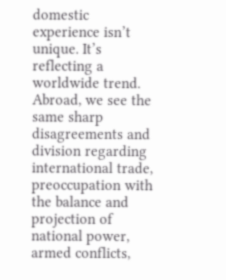domestic experience isn’t unique. It’s reflecting a worldwide trend. Abroad, we see the same sharp disagreements and division regarding international trade, preoccupation with the balance and projection of national power, armed conflicts,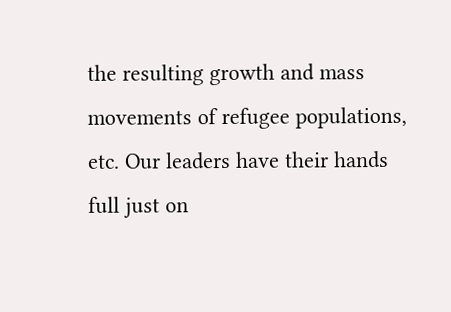the resulting growth and mass movements of refugee populations, etc. Our leaders have their hands full just on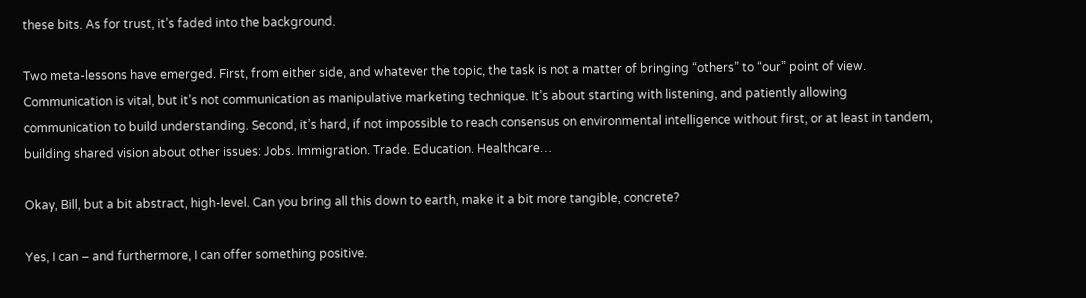these bits. As for trust, it’s faded into the background.

Two meta-lessons have emerged. First, from either side, and whatever the topic, the task is not a matter of bringing “others” to “our” point of view. Communication is vital, but it’s not communication as manipulative marketing technique. It’s about starting with listening, and patiently allowing communication to build understanding. Second, it’s hard, if not impossible to reach consensus on environmental intelligence without first, or at least in tandem, building shared vision about other issues: Jobs. Immigration. Trade. Education. Healthcare…

Okay, Bill, but a bit abstract, high-level. Can you bring all this down to earth, make it a bit more tangible, concrete?

Yes, I can – and furthermore, I can offer something positive.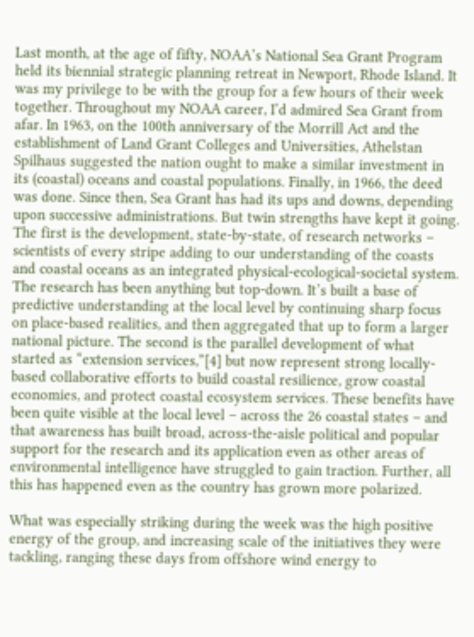Last month, at the age of fifty, NOAA’s National Sea Grant Program held its biennial strategic planning retreat in Newport, Rhode Island. It was my privilege to be with the group for a few hours of their week together. Throughout my NOAA career, I’d admired Sea Grant from afar. In 1963, on the 100th anniversary of the Morrill Act and the establishment of Land Grant Colleges and Universities, Athelstan Spilhaus suggested the nation ought to make a similar investment in its (coastal) oceans and coastal populations. Finally, in 1966, the deed was done. Since then, Sea Grant has had its ups and downs, depending upon successive administrations. But twin strengths have kept it going. The first is the development, state-by-state, of research networks – scientists of every stripe adding to our understanding of the coasts and coastal oceans as an integrated physical-ecological-societal system. The research has been anything but top-down. It’s built a base of predictive understanding at the local level by continuing sharp focus on place-based realities, and then aggregated that up to form a larger national picture. The second is the parallel development of what started as “extension services,”[4] but now represent strong locally-based collaborative efforts to build coastal resilience, grow coastal economies, and protect coastal ecosystem services. These benefits have been quite visible at the local level – across the 26 coastal states – and that awareness has built broad, across-the-aisle political and popular support for the research and its application even as other areas of environmental intelligence have struggled to gain traction. Further, all this has happened even as the country has grown more polarized.

What was especially striking during the week was the high positive energy of the group, and increasing scale of the initiatives they were tackling, ranging these days from offshore wind energy to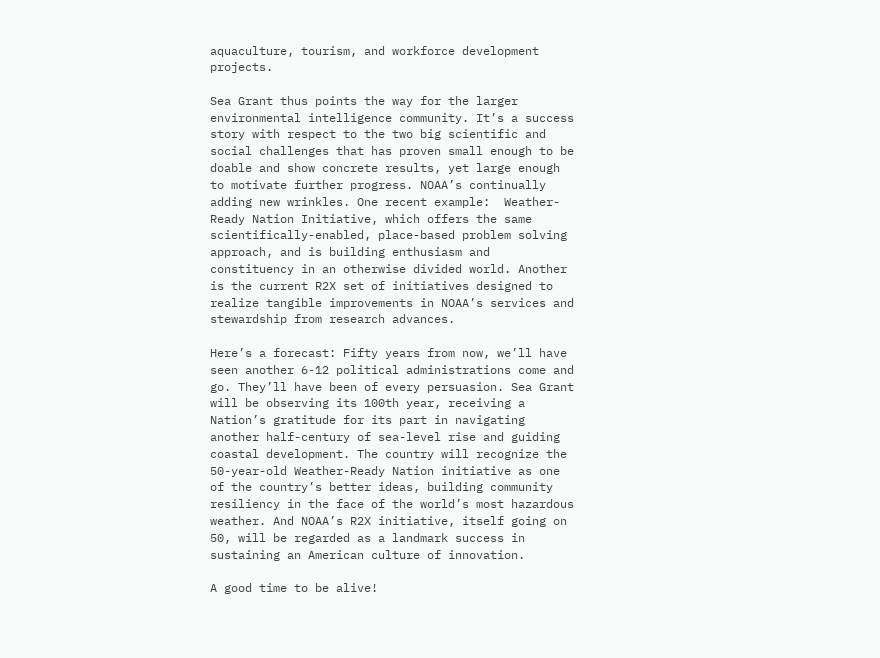aquaculture, tourism, and workforce development projects.

Sea Grant thus points the way for the larger environmental intelligence community. It’s a success story with respect to the two big scientific and social challenges that has proven small enough to be doable and show concrete results, yet large enough to motivate further progress. NOAA’s continually adding new wrinkles. One recent example:  Weather-Ready Nation Initiative, which offers the same scientifically-enabled, place-based problem solving approach, and is building enthusiasm and constituency in an otherwise divided world. Another is the current R2X set of initiatives designed to realize tangible improvements in NOAA’s services and stewardship from research advances.

Here’s a forecast: Fifty years from now, we’ll have seen another 6-12 political administrations come and go. They’ll have been of every persuasion. Sea Grant will be observing its 100th year, receiving a Nation’s gratitude for its part in navigating another half-century of sea-level rise and guiding coastal development. The country will recognize the 50-year-old Weather-Ready Nation initiative as one of the country’s better ideas, building community resiliency in the face of the world’s most hazardous weather. And NOAA’s R2X initiative, itself going on 50, will be regarded as a landmark success in sustaining an American culture of innovation.

A good time to be alive!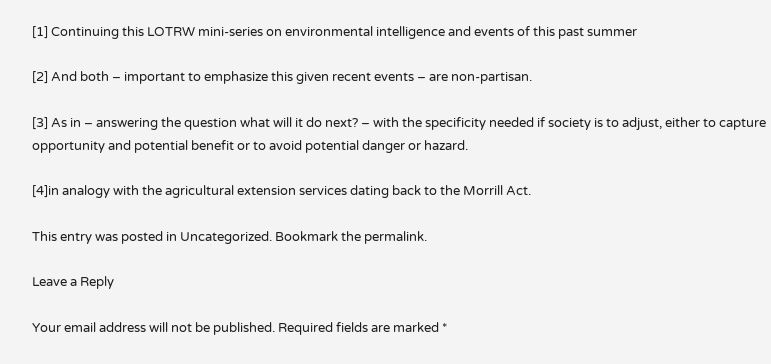[1] Continuing this LOTRW mini-series on environmental intelligence and events of this past summer

[2] And both – important to emphasize this given recent events – are non-partisan.

[3] As in – answering the question what will it do next? – with the specificity needed if society is to adjust, either to capture opportunity and potential benefit or to avoid potential danger or hazard.

[4]in analogy with the agricultural extension services dating back to the Morrill Act.

This entry was posted in Uncategorized. Bookmark the permalink.

Leave a Reply

Your email address will not be published. Required fields are marked *